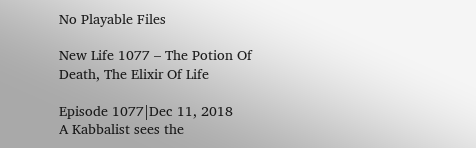No Playable Files

New Life 1077 – The Potion Of Death, The Elixir Of Life

Episode 1077|Dec 11, 2018
A Kabbalist sees the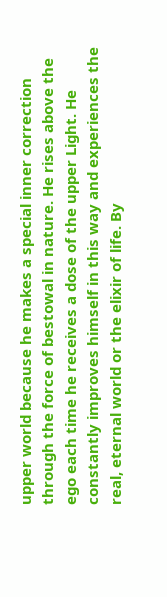upper world because he makes a special inner correction through the force of bestowal in nature. He rises above the ego each time he receives a dose of the upper Light. He constantly improves himself in this way and experiences the real, eternal world or the elixir of life. By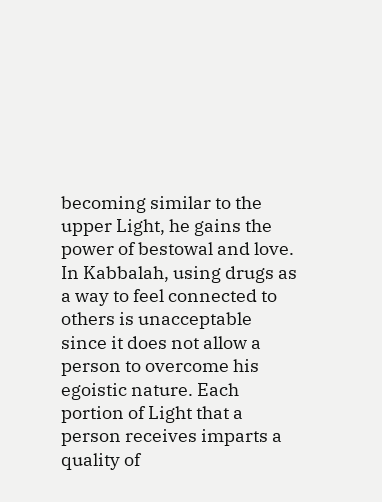becoming similar to the upper Light, he gains the power of bestowal and love. In Kabbalah, using drugs as a way to feel connected to others is unacceptable since it does not allow a person to overcome his egoistic nature. Each portion of Light that a person receives imparts a quality of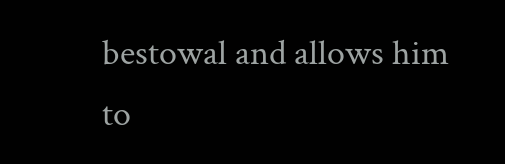bestowal and allows him to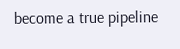become a true pipeline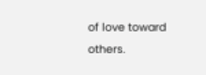of love toward others.